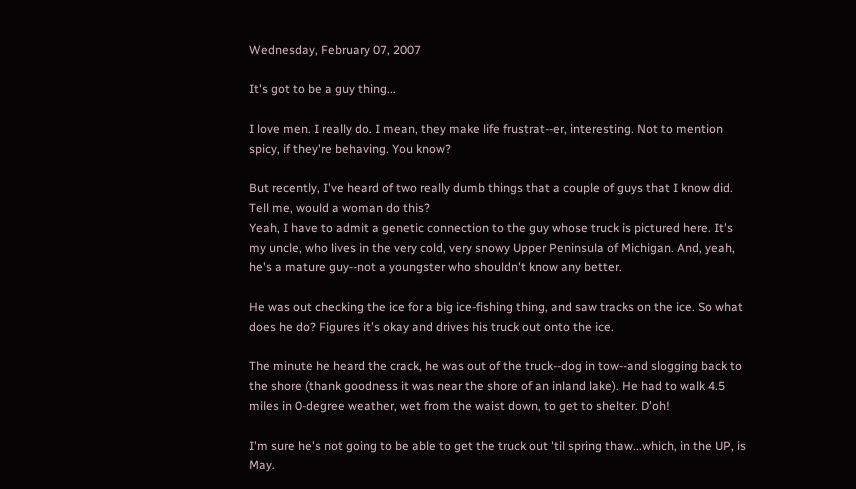Wednesday, February 07, 2007

It's got to be a guy thing...

I love men. I really do. I mean, they make life frustrat--er, interesting. Not to mention spicy, if they're behaving. You know?

But recently, I've heard of two really dumb things that a couple of guys that I know did. Tell me, would a woman do this?
Yeah, I have to admit a genetic connection to the guy whose truck is pictured here. It's my uncle, who lives in the very cold, very snowy Upper Peninsula of Michigan. And, yeah, he's a mature guy--not a youngster who shouldn't know any better.

He was out checking the ice for a big ice-fishing thing, and saw tracks on the ice. So what does he do? Figures it's okay and drives his truck out onto the ice.

The minute he heard the crack, he was out of the truck--dog in tow--and slogging back to the shore (thank goodness it was near the shore of an inland lake). He had to walk 4.5 miles in 0-degree weather, wet from the waist down, to get to shelter. D'oh!

I'm sure he's not going to be able to get the truck out 'til spring thaw...which, in the UP, is May.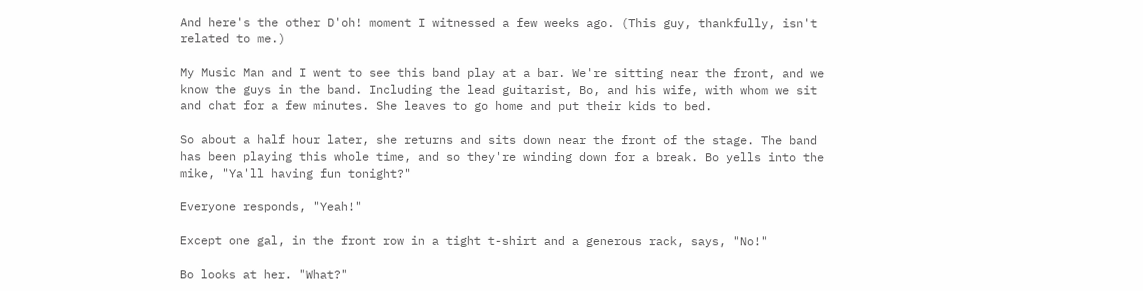And here's the other D'oh! moment I witnessed a few weeks ago. (This guy, thankfully, isn't related to me.)

My Music Man and I went to see this band play at a bar. We're sitting near the front, and we know the guys in the band. Including the lead guitarist, Bo, and his wife, with whom we sit and chat for a few minutes. She leaves to go home and put their kids to bed.

So about a half hour later, she returns and sits down near the front of the stage. The band has been playing this whole time, and so they're winding down for a break. Bo yells into the mike, "Ya'll having fun tonight?"

Everyone responds, "Yeah!"

Except one gal, in the front row in a tight t-shirt and a generous rack, says, "No!"

Bo looks at her. "What?"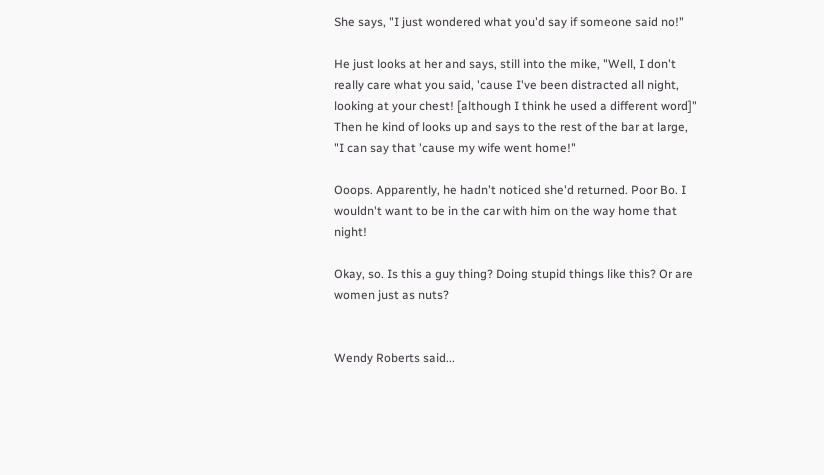She says, "I just wondered what you'd say if someone said no!"

He just looks at her and says, still into the mike, "Well, I don't really care what you said, 'cause I've been distracted all night, looking at your chest! [although I think he used a different word]" Then he kind of looks up and says to the rest of the bar at large, "I can say that 'cause my wife went home!"

Ooops. Apparently, he hadn't noticed she'd returned. Poor Bo. I wouldn't want to be in the car with him on the way home that night!

Okay, so. Is this a guy thing? Doing stupid things like this? Or are women just as nuts?


Wendy Roberts said...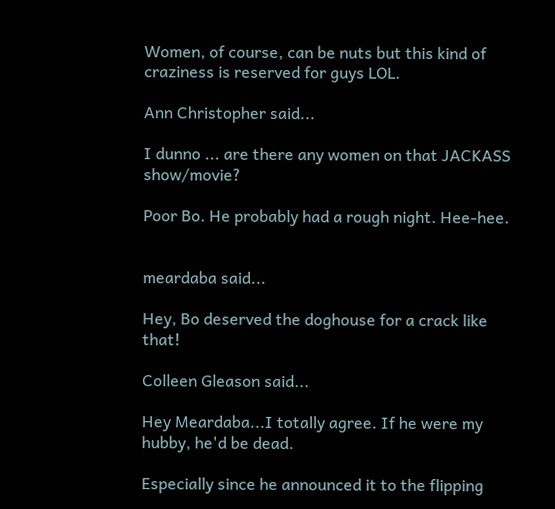Women, of course, can be nuts but this kind of craziness is reserved for guys LOL.

Ann Christopher said...

I dunno ... are there any women on that JACKASS show/movie?

Poor Bo. He probably had a rough night. Hee-hee.


meardaba said...

Hey, Bo deserved the doghouse for a crack like that!

Colleen Gleason said...

Hey Meardaba...I totally agree. If he were my hubby, he'd be dead.

Especially since he announced it to the flipping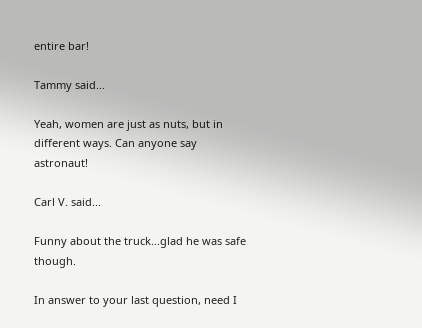entire bar!

Tammy said...

Yeah, women are just as nuts, but in different ways. Can anyone say astronaut!

Carl V. said...

Funny about the truck...glad he was safe though.

In answer to your last question, need I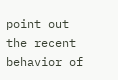point out the recent behavior of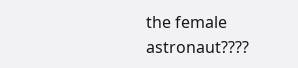the female astronaut????